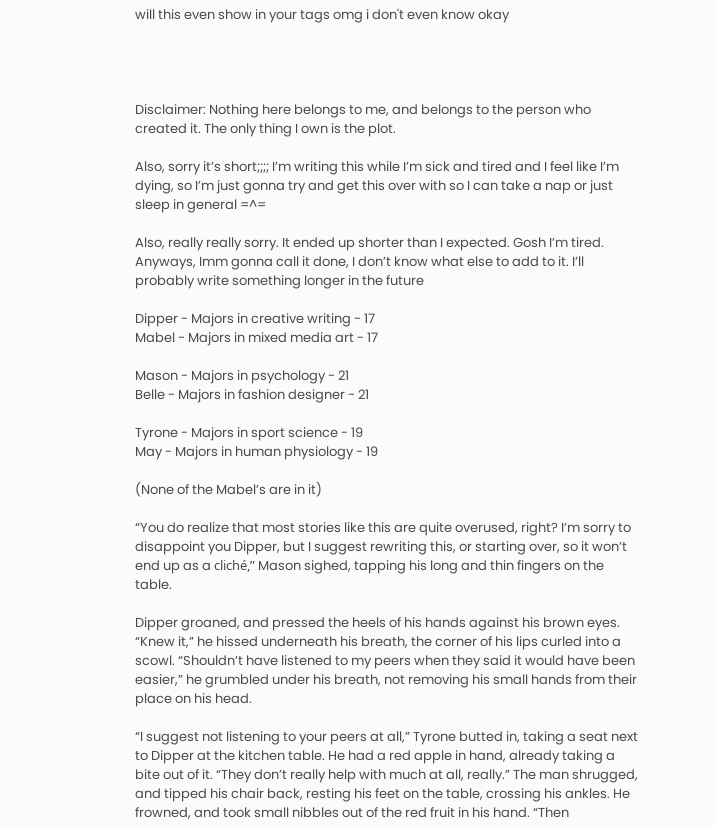will this even show in your tags omg i don't even know okay




Disclaimer: Nothing here belongs to me, and belongs to the person who created it. The only thing I own is the plot.

Also, sorry it’s short;;;; I’m writing this while I’m sick and tired and I feel like I’m dying, so I’m just gonna try and get this over with so I can take a nap or just sleep in general =^=

Also, really really sorry. It ended up shorter than I expected. Gosh I’m tired. Anyways, Imm gonna call it done, I don’t know what else to add to it. I’ll probably write something longer in the future

Dipper - Majors in creative writing - 17
Mabel - Majors in mixed media art - 17

Mason - Majors in psychology - 21
Belle - Majors in fashion designer - 21

Tyrone - Majors in sport science - 19
May - Majors in human physiology - 19

(None of the Mabel’s are in it)

“You do realize that most stories like this are quite overused, right? I’m sorry to disappoint you Dipper, but I suggest rewriting this, or starting over, so it won’t end up as a cliché,” Mason sighed, tapping his long and thin fingers on the table.

Dipper groaned, and pressed the heels of his hands against his brown eyes. “Knew it,” he hissed underneath his breath, the corner of his lips curled into a scowl. “Shouldn’t have listened to my peers when they said it would have been easier,” he grumbled under his breath, not removing his small hands from their place on his head.

“I suggest not listening to your peers at all,” Tyrone butted in, taking a seat next to Dipper at the kitchen table. He had a red apple in hand, already taking a bite out of it. “They don’t really help with much at all, really.” The man shrugged, and tipped his chair back, resting his feet on the table, crossing his ankles. He frowned, and took small nibbles out of the red fruit in his hand. “Then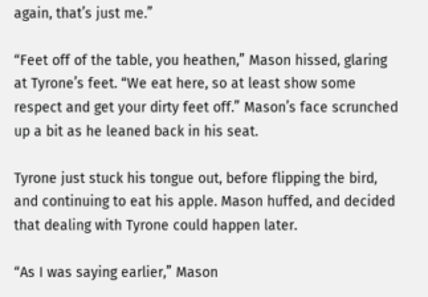again, that’s just me.”

“Feet off of the table, you heathen,” Mason hissed, glaring at Tyrone’s feet. “We eat here, so at least show some respect and get your dirty feet off.” Mason’s face scrunched up a bit as he leaned back in his seat.

Tyrone just stuck his tongue out, before flipping the bird, and continuing to eat his apple. Mason huffed, and decided that dealing with Tyrone could happen later.

“As I was saying earlier,” Mason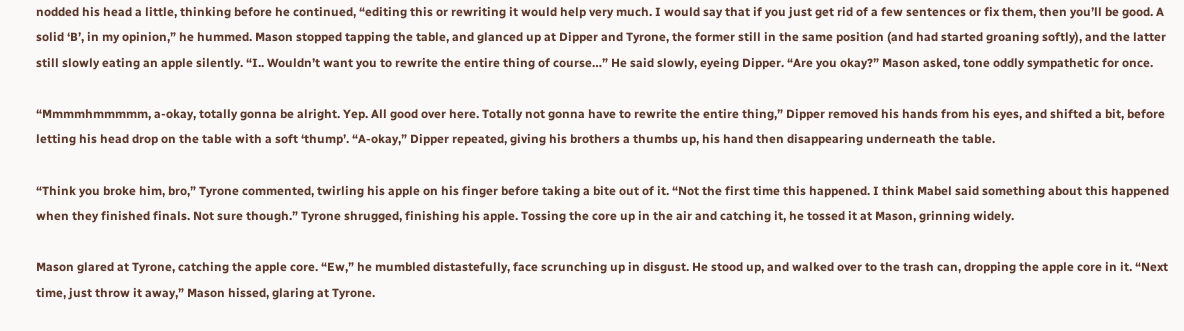nodded his head a little, thinking before he continued, “editing this or rewriting it would help very much. I would say that if you just get rid of a few sentences or fix them, then you’ll be good. A solid ‘B’, in my opinion,” he hummed. Mason stopped tapping the table, and glanced up at Dipper and Tyrone, the former still in the same position (and had started groaning softly), and the latter still slowly eating an apple silently. “I.. Wouldn’t want you to rewrite the entire thing of course…” He said slowly, eyeing Dipper. “Are you okay?” Mason asked, tone oddly sympathetic for once.

“Mmmmhmmmmm, a-okay, totally gonna be alright. Yep. All good over here. Totally not gonna have to rewrite the entire thing,” Dipper removed his hands from his eyes, and shifted a bit, before letting his head drop on the table with a soft ‘thump’. “A-okay,” Dipper repeated, giving his brothers a thumbs up, his hand then disappearing underneath the table.

“Think you broke him, bro,” Tyrone commented, twirling his apple on his finger before taking a bite out of it. “Not the first time this happened. I think Mabel said something about this happened when they finished finals. Not sure though.” Tyrone shrugged, finishing his apple. Tossing the core up in the air and catching it, he tossed it at Mason, grinning widely.

Mason glared at Tyrone, catching the apple core. “Ew,” he mumbled distastefully, face scrunching up in disgust. He stood up, and walked over to the trash can, dropping the apple core in it. “Next time, just throw it away,” Mason hissed, glaring at Tyrone.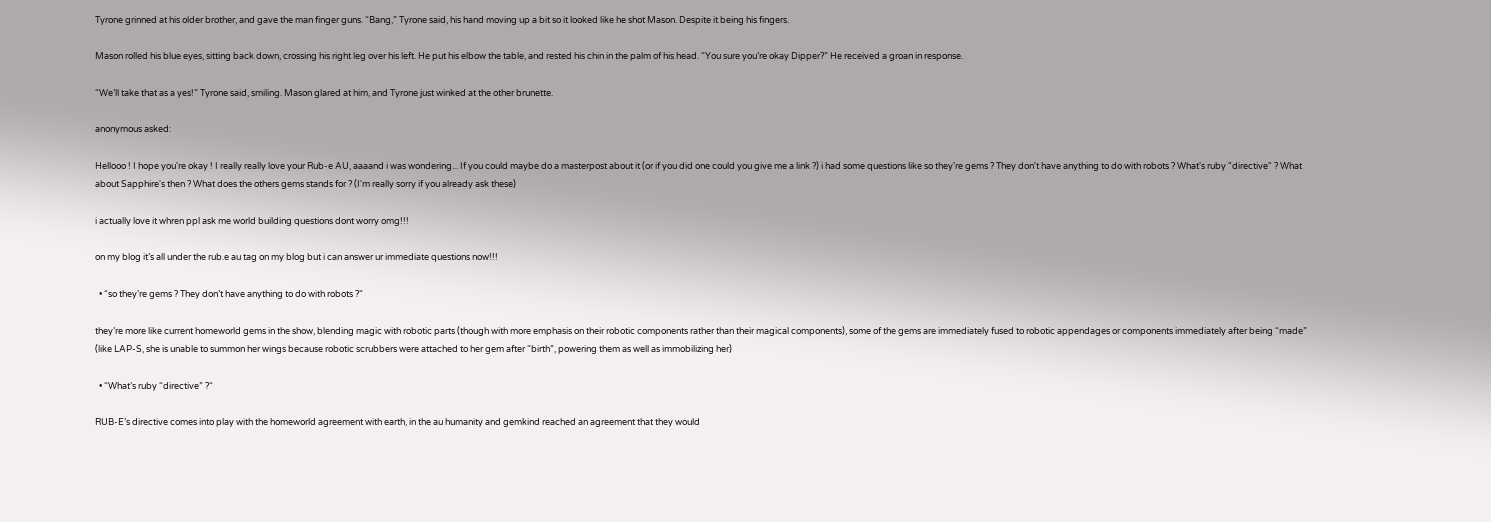Tyrone grinned at his older brother, and gave the man finger guns. “Bang,” Tyrone said, his hand moving up a bit so it looked like he shot Mason. Despite it being his fingers.

Mason rolled his blue eyes, sitting back down, crossing his right leg over his left. He put his elbow the table, and rested his chin in the palm of his head. “You sure you’re okay Dipper?” He received a groan in response.

“We’ll take that as a yes!” Tyrone said, smiling. Mason glared at him, and Tyrone just winked at the other brunette.

anonymous asked:

Hellooo ! I hope you're okay ! I really really love your Rub-e AU, aaaand i was wondering... If you could maybe do a masterpost about it (or if you did one could you give me a link ?) i had some questions like so they're gems ? They don't have anything to do with robots ? What's ruby "directive" ? What about Sapphire's then ? What does the others gems stands for ? (I'm really sorry if you already ask these)

i actually love it whren ppl ask me world building questions dont worry omg!!!

on my blog it’s all under the rub.e au tag on my blog but i can answer ur immediate questions now!!!

  • “so they’re gems ? They don’t have anything to do with robots ?“

they’re more like current homeworld gems in the show, blending magic with robotic parts (though with more emphasis on their robotic components rather than their magical components), some of the gems are immediately fused to robotic appendages or components immediately after being “made” (like LAP-S, she is unable to summon her wings because robotic scrubbers were attached to her gem after “birth”, powering them as well as immobilizing her)

  • “What’s ruby “directive” ?“

RUB-E’s directive comes into play with the homeworld agreement with earth, in the au humanity and gemkind reached an agreement that they would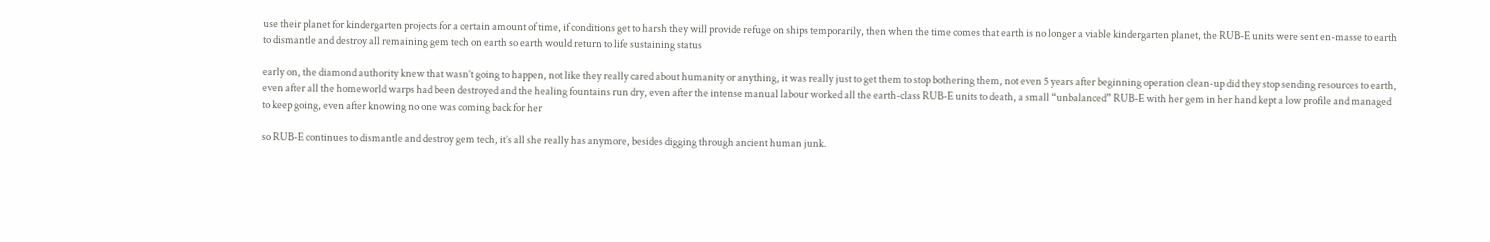use their planet for kindergarten projects for a certain amount of time, if conditions get to harsh they will provide refuge on ships temporarily, then when the time comes that earth is no longer a viable kindergarten planet, the RUB-E units were sent en-masse to earth to dismantle and destroy all remaining gem tech on earth so earth would return to life sustaining status

early on, the diamond authority knew that wasn’t going to happen, not like they really cared about humanity or anything, it was really just to get them to stop bothering them, not even 5 years after beginning operation clean-up did they stop sending resources to earth, even after all the homeworld warps had been destroyed and the healing fountains run dry, even after the intense manual labour worked all the earth-class RUB-E units to death, a small “unbalanced” RUB-E with her gem in her hand kept a low profile and managed to keep going, even after knowing no one was coming back for her

so RUB-E continues to dismantle and destroy gem tech, it’s all she really has anymore, besides digging through ancient human junk.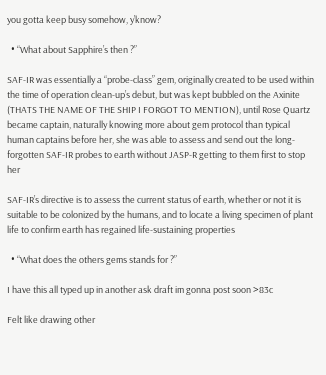you gotta keep busy somehow, y’know?

  • “What about Sapphire’s then ?”

SAF-IR was essentially a “probe-class” gem, originally created to be used within the time of operation clean-up’s debut, but was kept bubbled on the Axinite (THATS THE NAME OF THE SHIP I FORGOT TO MENTION), until Rose Quartz became captain, naturally knowing more about gem protocol than typical human captains before her, she was able to assess and send out the long-forgotten SAF-IR probes to earth without JASP-R getting to them first to stop her

SAF-IR’s directive is to assess the current status of earth, whether or not it is suitable to be colonized by the humans, and to locate a living specimen of plant life to confirm earth has regained life-sustaining properties

  • “What does the others gems stands for ?”

I have this all typed up in another ask draft im gonna post soon >83c

Felt like drawing other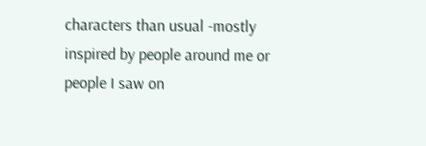characters than usual -mostly inspired by people around me or people I saw on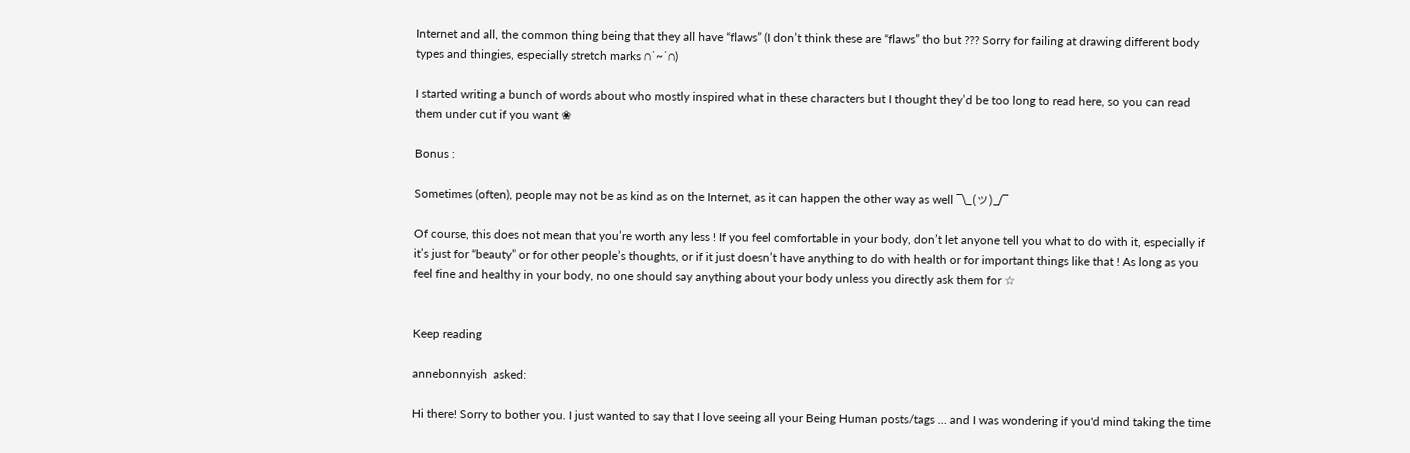Internet and all, the common thing being that they all have “flaws” (I don’t think these are “flaws” tho but ??? Sorry for failing at drawing different body types and thingies, especially stretch marks ∩˙~˙∩)

I started writing a bunch of words about who mostly inspired what in these characters but I thought they’d be too long to read here, so you can read them under cut if you want ❀

Bonus :

Sometimes (often), people may not be as kind as on the Internet, as it can happen the other way as well ¯\_(ツ)_/¯

Of course, this does not mean that you’re worth any less ! If you feel comfortable in your body, don’t let anyone tell you what to do with it, especially if it’s just for “beauty” or for other people’s thoughts, or if it just doesn’t have anything to do with health or for important things like that ! As long as you feel fine and healthy in your body, no one should say anything about your body unless you directly ask them for ☆


Keep reading

annebonnyish  asked:

Hi there! Sorry to bother you. I just wanted to say that I love seeing all your Being Human posts/tags … and I was wondering if you'd mind taking the time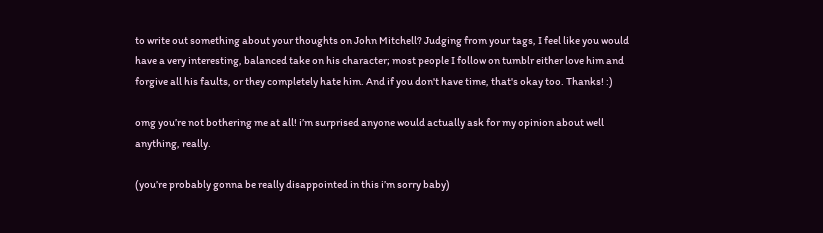to write out something about your thoughts on John Mitchell? Judging from your tags, I feel like you would have a very interesting, balanced take on his character; most people I follow on tumblr either love him and forgive all his faults, or they completely hate him. And if you don't have time, that's okay too. Thanks! :)

omg you’re not bothering me at all! i’m surprised anyone would actually ask for my opinion about well anything, really.

(you’re probably gonna be really disappointed in this i’m sorry baby)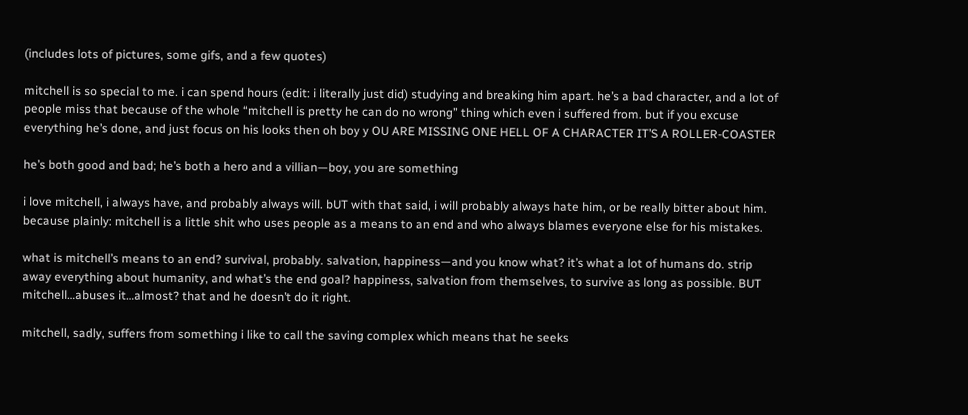(includes lots of pictures, some gifs, and a few quotes)

mitchell is so special to me. i can spend hours (edit: i literally just did) studying and breaking him apart. he’s a bad character, and a lot of people miss that because of the whole “mitchell is pretty he can do no wrong” thing which even i suffered from. but if you excuse everything he’s done, and just focus on his looks then oh boy y OU ARE MISSING ONE HELL OF A CHARACTER IT’S A ROLLER-COASTER

he’s both good and bad; he’s both a hero and a villian—boy, you are something

i love mitchell, i always have, and probably always will. bUT with that said, i will probably always hate him, or be really bitter about him. because plainly: mitchell is a little shit who uses people as a means to an end and who always blames everyone else for his mistakes.

what is mitchell’s means to an end? survival, probably. salvation, happiness—and you know what? it’s what a lot of humans do. strip away everything about humanity, and what’s the end goal? happiness, salvation from themselves, to survive as long as possible. BUT mitchell…abuses it…almost? that and he doesn’t do it right.

mitchell, sadly, suffers from something i like to call the saving complex which means that he seeks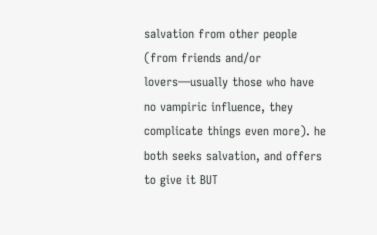salvation from other people (from friends and/or lovers—usually those who have no vampiric influence, they complicate things even more). he both seeks salvation, and offers to give it BUT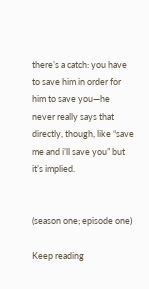there’s a catch: you have to save him in order for him to save you—he never really says that directly, though, like “save me and i’ll save you” but it’s implied.


(season one; episode one)

Keep reading